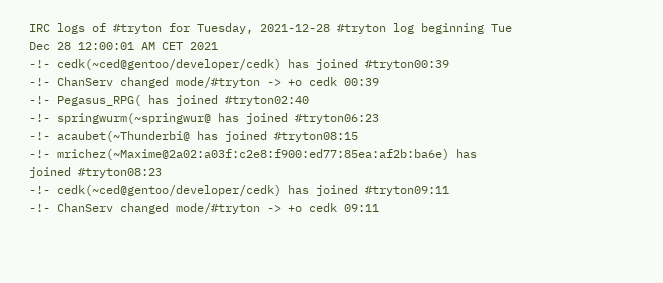IRC logs of #tryton for Tuesday, 2021-12-28 #tryton log beginning Tue Dec 28 12:00:01 AM CET 2021
-!- cedk(~ced@gentoo/developer/cedk) has joined #tryton00:39
-!- ChanServ changed mode/#tryton -> +o cedk 00:39
-!- Pegasus_RPG( has joined #tryton02:40
-!- springwurm(~springwur@ has joined #tryton06:23
-!- acaubet(~Thunderbi@ has joined #tryton08:15
-!- mrichez(~Maxime@2a02:a03f:c2e8:f900:ed77:85ea:af2b:ba6e) has joined #tryton08:23
-!- cedk(~ced@gentoo/developer/cedk) has joined #tryton09:11
-!- ChanServ changed mode/#tryton -> +o cedk 09:11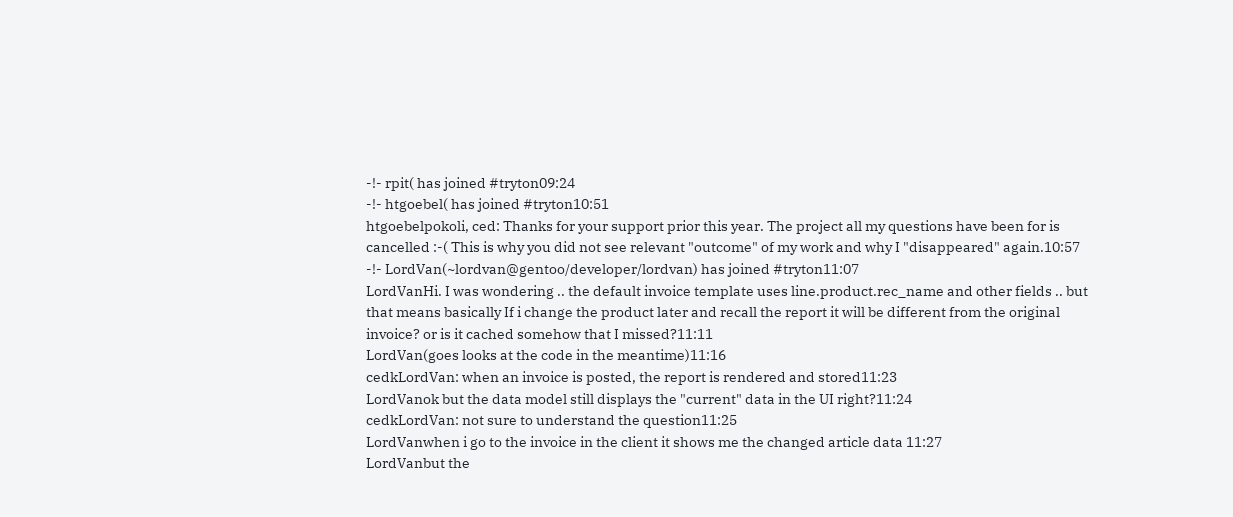-!- rpit( has joined #tryton09:24
-!- htgoebel( has joined #tryton10:51
htgoebelpokoli, ced: Thanks for your support prior this year. The project all my questions have been for is cancelled :-( This is why you did not see relevant "outcome" of my work and why I "disappeared" again.10:57
-!- LordVan(~lordvan@gentoo/developer/lordvan) has joined #tryton11:07
LordVanHi. I was wondering .. the default invoice template uses line.product.rec_name and other fields .. but that means basically If i change the product later and recall the report it will be different from the original invoice? or is it cached somehow that I missed?11:11
LordVan(goes looks at the code in the meantime)11:16
cedkLordVan: when an invoice is posted, the report is rendered and stored11:23
LordVanok but the data model still displays the "current" data in the UI right?11:24
cedkLordVan: not sure to understand the question11:25
LordVanwhen i go to the invoice in the client it shows me the changed article data 11:27
LordVanbut the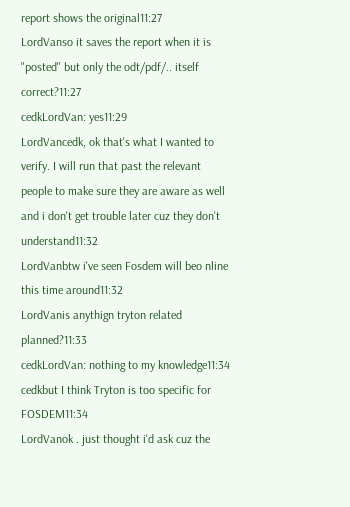report shows the original11:27
LordVanso it saves the report when it is "posted" but only the odt/pdf/.. itself correct?11:27
cedkLordVan: yes11:29
LordVancedk, ok that's what I wanted to verify. I will run that past the relevant people to make sure they are aware as well and i don't get trouble later cuz they don't understand11:32
LordVanbtw i've seen Fosdem will beo nline this time around11:32
LordVanis anythign tryton related planned?11:33
cedkLordVan: nothing to my knowledge11:34
cedkbut I think Tryton is too specific for FOSDEM11:34
LordVanok . just thought i'd ask cuz the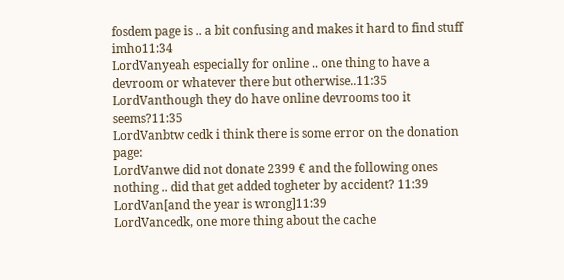fosdem page is .. a bit confusing and makes it hard to find stuff imho11:34
LordVanyeah especially for online .. one thing to have a devroom or whatever there but otherwise..11:35
LordVanthough they do have online devrooms too it seems?11:35
LordVanbtw cedk i think there is some error on the donation page:
LordVanwe did not donate 2399 € and the following ones nothing .. did that get added togheter by accident? 11:39
LordVan[and the year is wrong]11:39
LordVancedk, one more thing about the cache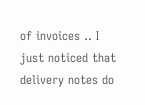of invoices .. I just noticed that delivery notes do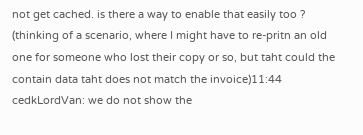not get cached. is there a way to enable that easily too ? (thinking of a scenario, where I might have to re-pritn an old one for someone who lost their copy or so, but taht could the contain data taht does not match the invoice)11:44
cedkLordVan: we do not show the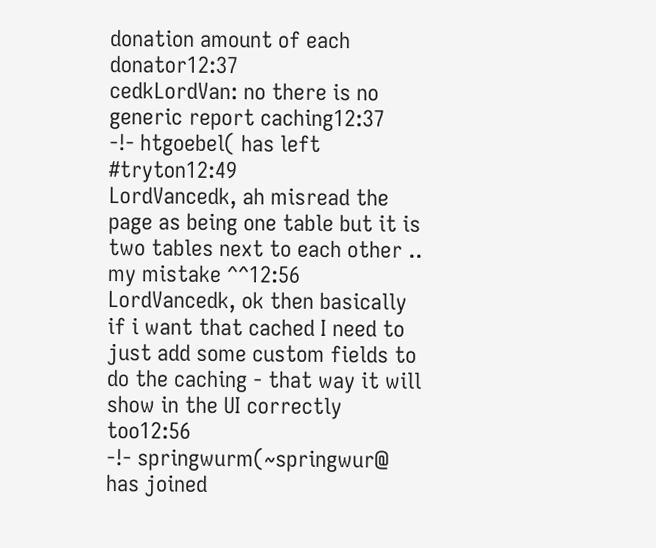donation amount of each donator12:37
cedkLordVan: no there is no generic report caching12:37
-!- htgoebel( has left #tryton12:49
LordVancedk, ah misread the page as being one table but it is two tables next to each other .. my mistake ^^12:56
LordVancedk, ok then basically if i want that cached I need to just add some custom fields to do the caching - that way it will show in the UI correctly too12:56
-!- springwurm(~springwur@ has joined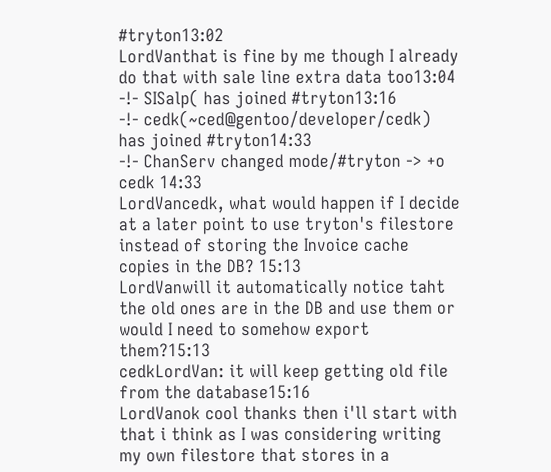#tryton13:02
LordVanthat is fine by me though I already do that with sale line extra data too13:04
-!- SISalp( has joined #tryton13:16
-!- cedk(~ced@gentoo/developer/cedk) has joined #tryton14:33
-!- ChanServ changed mode/#tryton -> +o cedk 14:33
LordVancedk, what would happen if I decide at a later point to use tryton's filestore instead of storing the Invoice cache copies in the DB? 15:13
LordVanwill it automatically notice taht the old ones are in the DB and use them or would I need to somehow export them?15:13
cedkLordVan: it will keep getting old file from the database15:16
LordVanok cool thanks then i'll start with that i think as I was considering writing my own filestore that stores in a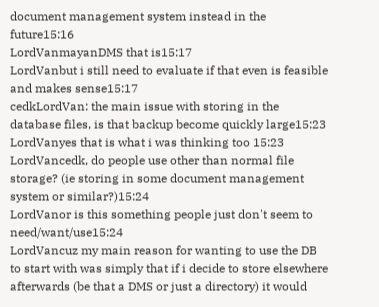document management system instead in the future15:16
LordVanmayanDMS that is15:17
LordVanbut i still need to evaluate if that even is feasible and makes sense15:17
cedkLordVan: the main issue with storing in the database files, is that backup become quickly large15:23
LordVanyes that is what i was thinking too 15:23
LordVancedk, do people use other than normal file storage? (ie storing in some document management system or similar?)15:24
LordVanor is this something people just don't seem to need/want/use15:24
LordVancuz my main reason for wanting to use the DB to start with was simply that if i decide to store elsewhere afterwards (be that a DMS or just a directory) it would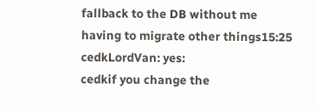fallback to the DB without me having to migrate other things15:25
cedkLordVan: yes:
cedkif you change the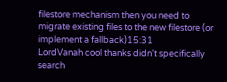filestore mechanism then you need to migrate existing files to the new filestore (or implement a fallback)15:31
LordVanah cool thanks didn't specifically search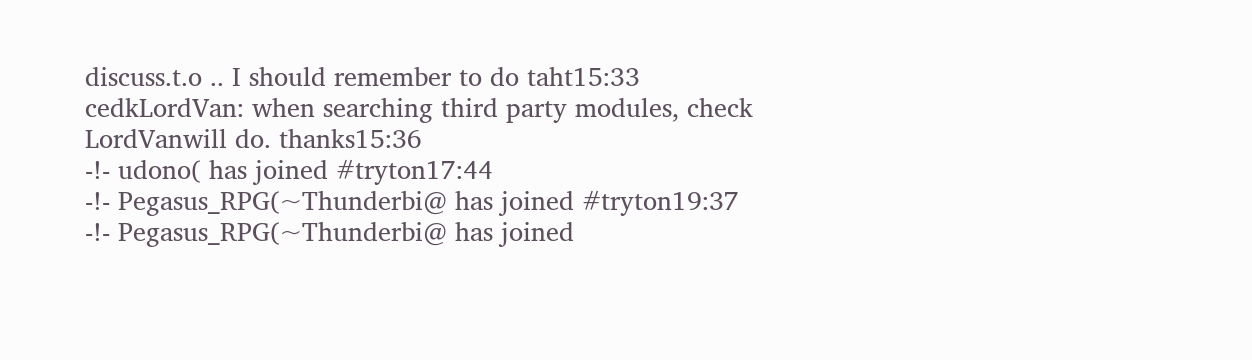discuss.t.o .. I should remember to do taht15:33
cedkLordVan: when searching third party modules, check
LordVanwill do. thanks15:36
-!- udono( has joined #tryton17:44
-!- Pegasus_RPG(~Thunderbi@ has joined #tryton19:37
-!- Pegasus_RPG(~Thunderbi@ has joined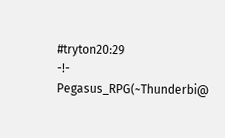#tryton20:29
-!- Pegasus_RPG(~Thunderbi@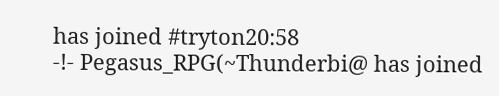has joined #tryton20:58
-!- Pegasus_RPG(~Thunderbi@ has joined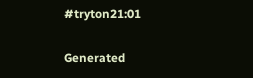#tryton21:01

Generated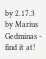by 2.17.3 by Marius Gedminas - find it at!